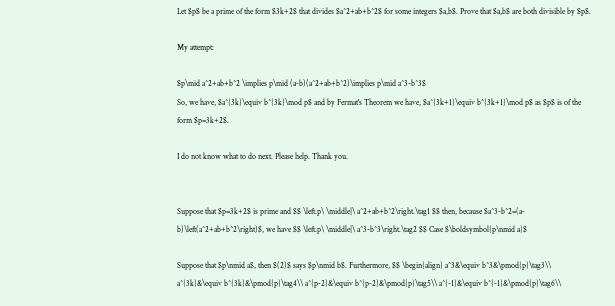Let $p$ be a prime of the form $3k+2$ that divides $a^2+ab+b^2$ for some integers $a,b$. Prove that $a,b$ are both divisible by $p$.

My attempt:

$p\mid a^2+ab+b^2 \implies p\mid (a-b)(a^2+ab+b^2)\implies p\mid a^3-b^3$
So, we have, $a^{3k}\equiv b^{3k}\mod p$ and by Fermat's Theorem we have, $a^{3k+1}\equiv b^{3k+1}\mod p$ as $p$ is of the form $p=3k+2$.

I do not know what to do next. Please help. Thank you.


Suppose that $p=3k+2$ is prime and $$ \left.p\ \middle|\ a^2+ab+b^2\right.\tag1 $$ then, because $a^3-b^2=(a-b)\left(a^2+ab+b^2\right)$, we have $$ \left.p\ \middle|\ a^3-b^3\right.\tag2 $$ Case $\boldsymbol{p\nmid a}$

Suppose that $p\nmid a$, then $(2)$ says $p\nmid b$. Furthermore, $$ \begin{align} a^3&\equiv b^3&\pmod{p}\tag3\\ a^{3k}&\equiv b^{3k}&\pmod{p}\tag4\\ a^{p-2}&\equiv b^{p-2}&\pmod{p}\tag5\\ a^{-1}&\equiv b^{-1}&\pmod{p}\tag6\\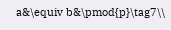a&\equiv b&\pmod{p}\tag7\\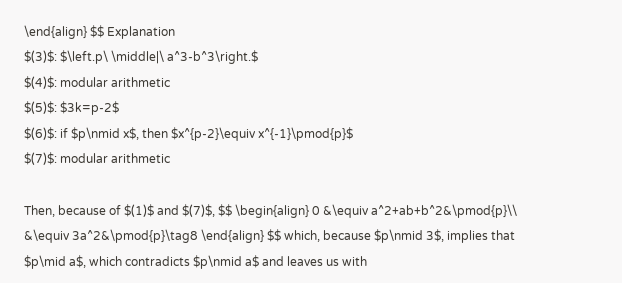\end{align} $$ Explanation
$(3)$: $\left.p\ \middle|\ a^3-b^3\right.$
$(4)$: modular arithmetic
$(5)$: $3k=p-2$
$(6)$: if $p\nmid x$, then $x^{p-2}\equiv x^{-1}\pmod{p}$
$(7)$: modular arithmetic

Then, because of $(1)$ and $(7)$, $$ \begin{align} 0 &\equiv a^2+ab+b^2&\pmod{p}\\ &\equiv 3a^2&\pmod{p}\tag8 \end{align} $$ which, because $p\nmid 3$, implies that $p\mid a$, which contradicts $p\nmid a$ and leaves us with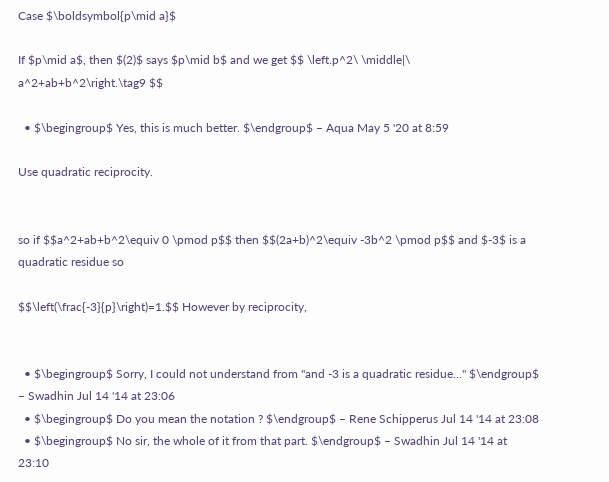Case $\boldsymbol{p\mid a}$

If $p\mid a$, then $(2)$ says $p\mid b$ and we get $$ \left.p^2\ \middle|\ a^2+ab+b^2\right.\tag9 $$

  • $\begingroup$ Yes, this is much better. $\endgroup$ – Aqua May 5 '20 at 8:59

Use quadratic reciprocity.


so if $$a^2+ab+b^2\equiv 0 \pmod p$$ then $$(2a+b)^2\equiv -3b^2 \pmod p$$ and $-3$ is a quadratic residue so

$$\left(\frac{-3}{p}\right)=1.$$ However by reciprocity,


  • $\begingroup$ Sorry, I could not understand from "and -3 is a quadratic residue..." $\endgroup$ – Swadhin Jul 14 '14 at 23:06
  • $\begingroup$ Do you mean the notation ? $\endgroup$ – Rene Schipperus Jul 14 '14 at 23:08
  • $\begingroup$ No sir, the whole of it from that part. $\endgroup$ – Swadhin Jul 14 '14 at 23:10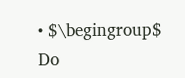• $\begingroup$ Do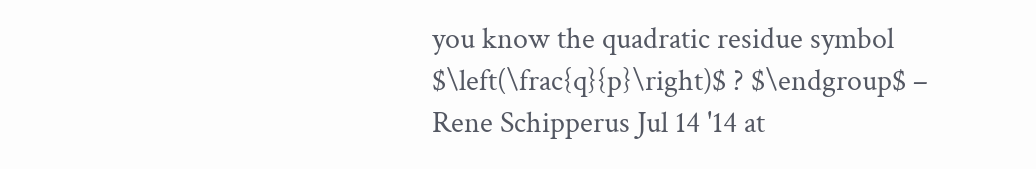you know the quadratic residue symbol $\left(\frac{q}{p}\right)$ ? $\endgroup$ – Rene Schipperus Jul 14 '14 at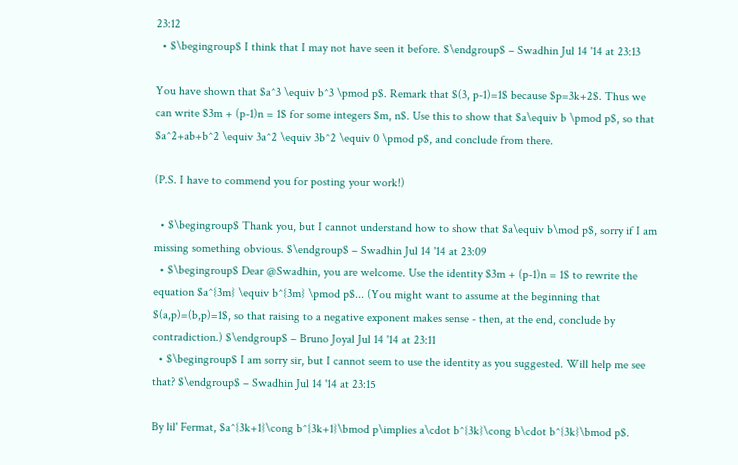23:12
  • $\begingroup$ I think that I may not have seen it before. $\endgroup$ – Swadhin Jul 14 '14 at 23:13

You have shown that $a^3 \equiv b^3 \pmod p$. Remark that $(3, p-1)=1$ because $p=3k+2$. Thus we can write $3m + (p-1)n = 1$ for some integers $m, n$. Use this to show that $a\equiv b \pmod p$, so that $a^2+ab+b^2 \equiv 3a^2 \equiv 3b^2 \equiv 0 \pmod p$, and conclude from there.

(P.S. I have to commend you for posting your work!)

  • $\begingroup$ Thank you, but I cannot understand how to show that $a\equiv b\mod p$, sorry if I am missing something obvious. $\endgroup$ – Swadhin Jul 14 '14 at 23:09
  • $\begingroup$ Dear @Swadhin, you are welcome. Use the identity $3m + (p-1)n = 1$ to rewrite the equation $a^{3m} \equiv b^{3m} \pmod p$... (You might want to assume at the beginning that $(a,p)=(b,p)=1$, so that raising to a negative exponent makes sense - then, at the end, conclude by contradiction.) $\endgroup$ – Bruno Joyal Jul 14 '14 at 23:11
  • $\begingroup$ I am sorry sir, but I cannot seem to use the identity as you suggested. Will help me see that? $\endgroup$ – Swadhin Jul 14 '14 at 23:15

By lil' Fermat, $a^{3k+1}\cong b^{3k+1}\bmod p\implies a\cdot b^{3k}\cong b\cdot b^{3k}\bmod p$.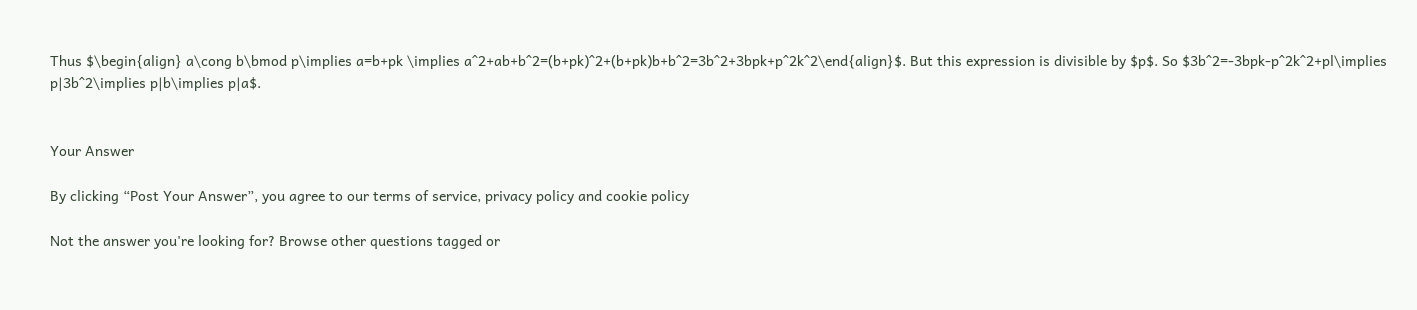Thus $\begin{align} a\cong b\bmod p\implies a=b+pk \implies a^2+ab+b^2=(b+pk)^2+(b+pk)b+b^2=3b^2+3bpk+p^2k^2\end{align}$. But this expression is divisible by $p$. So $3b^2=-3bpk-p^2k^2+pl\implies p|3b^2\implies p|b\implies p|a$.


Your Answer

By clicking “Post Your Answer”, you agree to our terms of service, privacy policy and cookie policy

Not the answer you're looking for? Browse other questions tagged or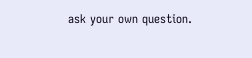ask your own question.